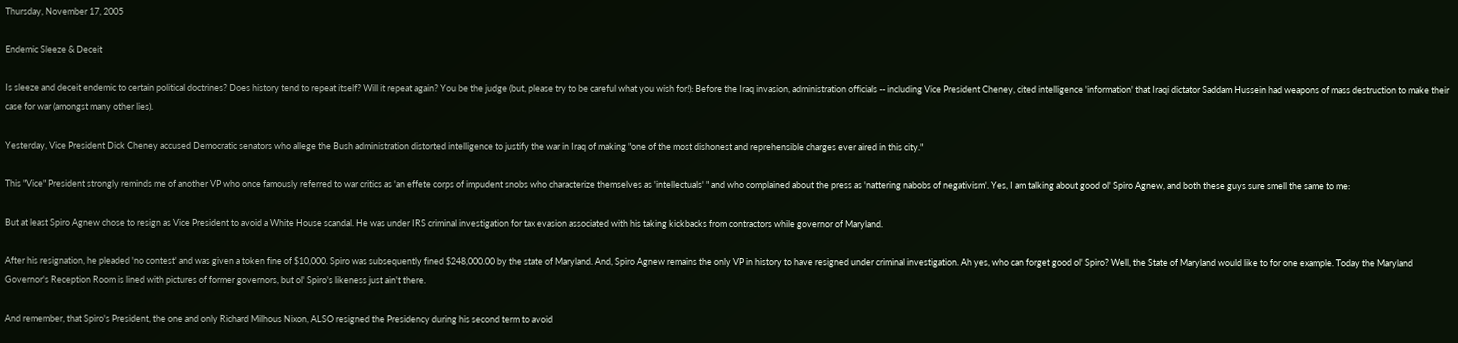Thursday, November 17, 2005

Endemic Sleeze & Deceit

Is sleeze and deceit endemic to certain political doctrines? Does history tend to repeat itself? Will it repeat again? You be the judge (but, please try to be careful what you wish for!): Before the Iraq invasion, administration officials -- including Vice President Cheney, cited intelligence 'information' that Iraqi dictator Saddam Hussein had weapons of mass destruction to make their case for war (amongst many other lies).

Yesterday, Vice President Dick Cheney accused Democratic senators who allege the Bush administration distorted intelligence to justify the war in Iraq of making "one of the most dishonest and reprehensible charges ever aired in this city."

This "Vice" President strongly reminds me of another VP who once famously referred to war critics as 'an effete corps of impudent snobs who characterize themselves as 'intellectuals' " and who complained about the press as 'nattering nabobs of negativism'. Yes, I am talking about good ol' Spiro Agnew, and both these guys sure smell the same to me:

But at least Spiro Agnew chose to resign as Vice President to avoid a White House scandal. He was under IRS criminal investigation for tax evasion associated with his taking kickbacks from contractors while governor of Maryland.

After his resignation, he pleaded 'no contest' and was given a token fine of $10,000. Spiro was subsequently fined $248,000.00 by the state of Maryland. And, Spiro Agnew remains the only VP in history to have resigned under criminal investigation. Ah yes, who can forget good ol' Spiro? Well, the State of Maryland would like to for one example. Today the Maryland Governor's Reception Room is lined with pictures of former governors, but ol' Spiro's likeness just ain't there.

And remember, that Spiro's President, the one and only Richard Milhous Nixon, ALSO resigned the Presidency during his second term to avoid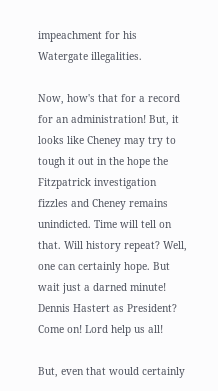impeachment for his Watergate illegalities.

Now, how's that for a record for an administration! But, it looks like Cheney may try to tough it out in the hope the Fitzpatrick investigation fizzles and Cheney remains unindicted. Time will tell on that. Will history repeat? Well, one can certainly hope. But wait just a darned minute! Dennis Hastert as President? Come on! Lord help us all!

But, even that would certainly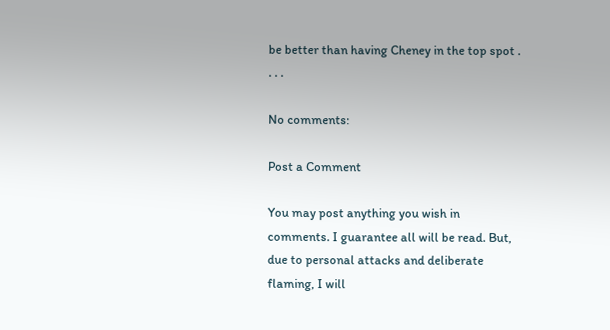be better than having Cheney in the top spot . . . .

No comments:

Post a Comment

You may post anything you wish in comments. I guarantee all will be read. But, due to personal attacks and deliberate flaming, I will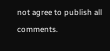not agree to publish all comments.